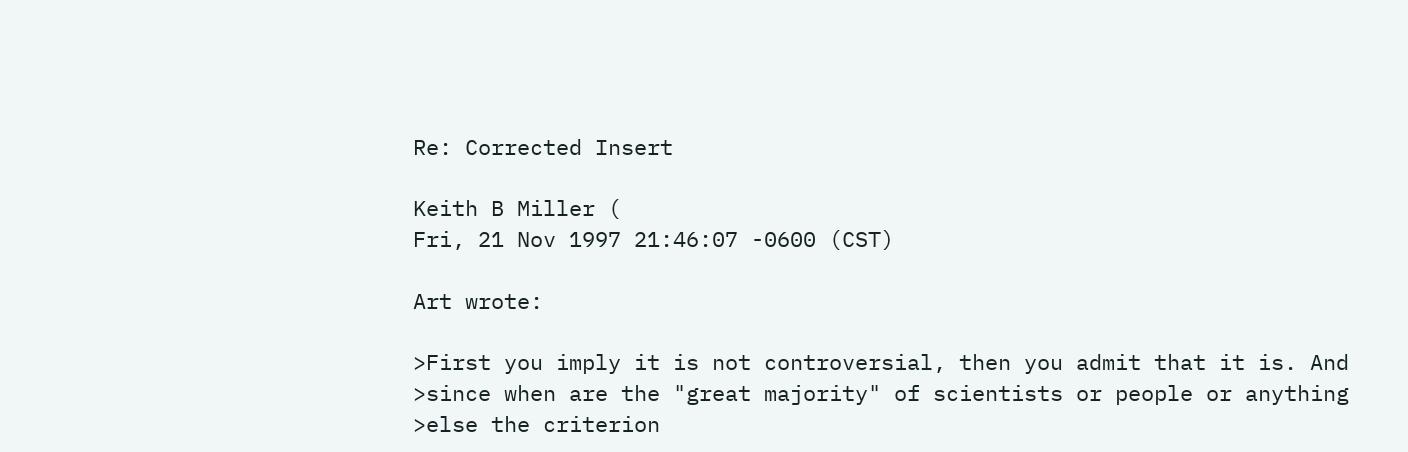Re: Corrected Insert

Keith B Miller (
Fri, 21 Nov 1997 21:46:07 -0600 (CST)

Art wrote:

>First you imply it is not controversial, then you admit that it is. And
>since when are the "great majority" of scientists or people or anything
>else the criterion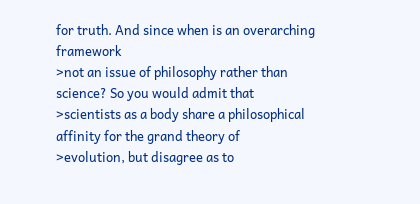for truth. And since when is an overarching framework
>not an issue of philosophy rather than science? So you would admit that
>scientists as a body share a philosophical affinity for the grand theory of
>evolution, but disagree as to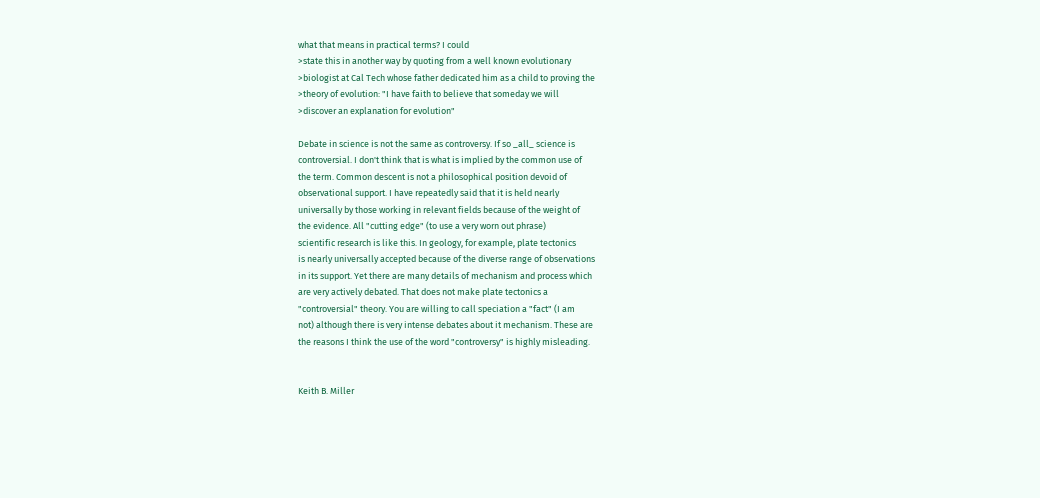what that means in practical terms? I could
>state this in another way by quoting from a well known evolutionary
>biologist at Cal Tech whose father dedicated him as a child to proving the
>theory of evolution: "I have faith to believe that someday we will
>discover an explanation for evolution"

Debate in science is not the same as controversy. If so _all_ science is
controversial. I don't think that is what is implied by the common use of
the term. Common descent is not a philosophical position devoid of
observational support. I have repeatedly said that it is held nearly
universally by those working in relevant fields because of the weight of
the evidence. All "cutting edge" (to use a very worn out phrase)
scientific research is like this. In geology, for example, plate tectonics
is nearly universally accepted because of the diverse range of observations
in its support. Yet there are many details of mechanism and process which
are very actively debated. That does not make plate tectonics a
"controversial" theory. You are willing to call speciation a "fact" (I am
not) although there is very intense debates about it mechanism. These are
the reasons I think the use of the word "controversy" is highly misleading.


Keith B. Miller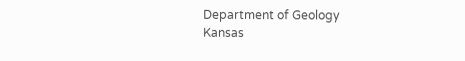Department of Geology
Kansas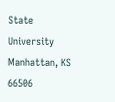State University
Manhattan, KS 66506